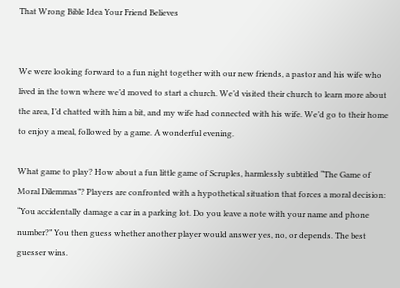That Wrong Bible Idea Your Friend Believes


We were looking forward to a fun night together with our new friends, a pastor and his wife who lived in the town where we’d moved to start a church. We’d visited their church to learn more about the area, I’d chatted with him a bit, and my wife had connected with his wife. We’d go to their home to enjoy a meal, followed by a game. A wonderful evening.

What game to play? How about a fun little game of Scruples, harmlessly subtitled “The Game of Moral Dilemmas”? Players are confronted with a hypothetical situation that forces a moral decision: “You accidentally damage a car in a parking lot. Do you leave a note with your name and phone number?” You then guess whether another player would answer yes, no, or depends. The best guesser wins.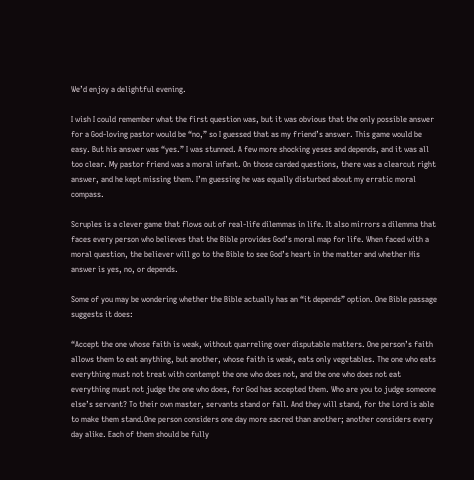We’d enjoy a delightful evening.

I wish I could remember what the first question was, but it was obvious that the only possible answer for a God-loving pastor would be “no,” so I guessed that as my friend’s answer. This game would be easy. But his answer was “yes.” I was stunned. A few more shocking yeses and depends, and it was all too clear. My pastor friend was a moral infant. On those carded questions, there was a clearcut right answer, and he kept missing them. I’m guessing he was equally disturbed about my erratic moral compass.

Scruples is a clever game that flows out of real-life dilemmas in life. It also mirrors a dilemma that faces every person who believes that the Bible provides God’s moral map for life. When faced with a moral question, the believer will go to the Bible to see God’s heart in the matter and whether His answer is yes, no, or depends.

Some of you may be wondering whether the Bible actually has an “it depends” option. One Bible passage suggests it does:

“Accept the one whose faith is weak, without quarreling over disputable matters. One person’s faith allows them to eat anything, but another, whose faith is weak, eats only vegetables. The one who eats everything must not treat with contempt the one who does not, and the one who does not eat everything must not judge the one who does, for God has accepted them. Who are you to judge someone else’s servant? To their own master, servants stand or fall. And they will stand, for the Lord is able to make them stand.One person considers one day more sacred than another; another considers every day alike. Each of them should be fully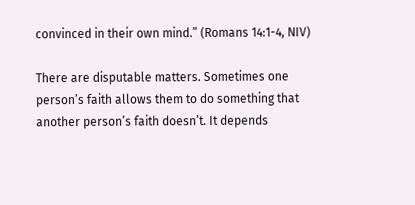convinced in their own mind.” (Romans 14:1-4, NIV)

There are disputable matters. Sometimes one person’s faith allows them to do something that another person’s faith doesn’t. It depends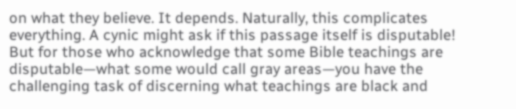on what they believe. It depends. Naturally, this complicates everything. A cynic might ask if this passage itself is disputable! But for those who acknowledge that some Bible teachings are disputable—what some would call gray areas—you have the challenging task of discerning what teachings are black and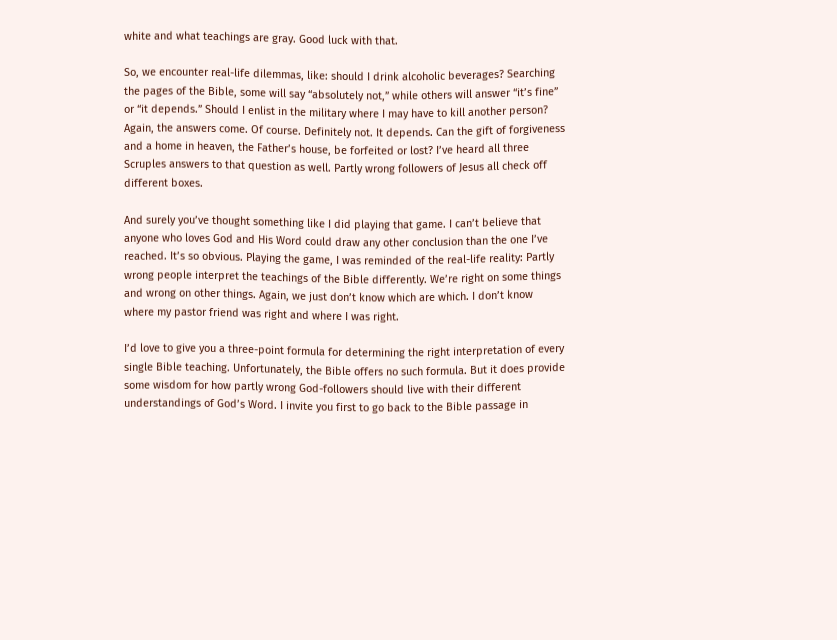white and what teachings are gray. Good luck with that.

So, we encounter real-life dilemmas, like: should I drink alcoholic beverages? Searching the pages of the Bible, some will say “absolutely not,” while others will answer “it’s fine” or “it depends.” Should I enlist in the military where I may have to kill another person? Again, the answers come. Of course. Definitely not. It depends. Can the gift of forgiveness and a home in heaven, the Father’s house, be forfeited or lost? I’ve heard all three Scruples answers to that question as well. Partly wrong followers of Jesus all check off different boxes.

And surely you’ve thought something like I did playing that game. I can’t believe that anyone who loves God and His Word could draw any other conclusion than the one I’ve reached. It’s so obvious. Playing the game, I was reminded of the real-life reality: Partly wrong people interpret the teachings of the Bible differently. We’re right on some things and wrong on other things. Again, we just don’t know which are which. I don’t know where my pastor friend was right and where I was right.

I’d love to give you a three-point formula for determining the right interpretation of every single Bible teaching. Unfortunately, the Bible offers no such formula. But it does provide some wisdom for how partly wrong God-followers should live with their different understandings of God’s Word. I invite you first to go back to the Bible passage in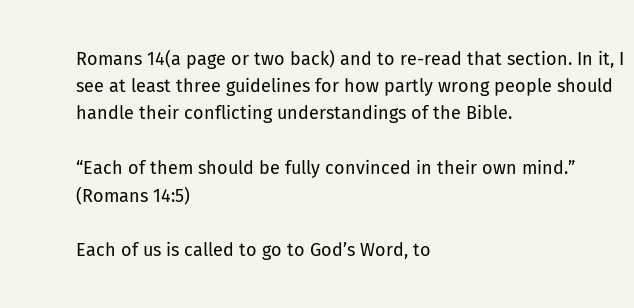Romans 14(a page or two back) and to re-read that section. In it, I see at least three guidelines for how partly wrong people should handle their conflicting understandings of the Bible.

“Each of them should be fully convinced in their own mind.” (Romans 14:5)

Each of us is called to go to God’s Word, to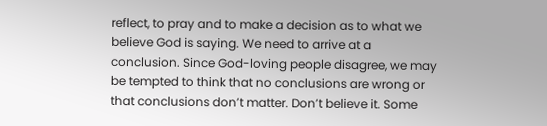reflect, to pray and to make a decision as to what we believe God is saying. We need to arrive at a conclusion. Since God-loving people disagree, we may be tempted to think that no conclusions are wrong or that conclusions don’t matter. Don’t believe it. Some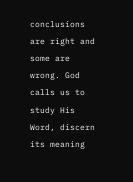conclusions are right and some are wrong. God calls us to study His Word, discern its meaning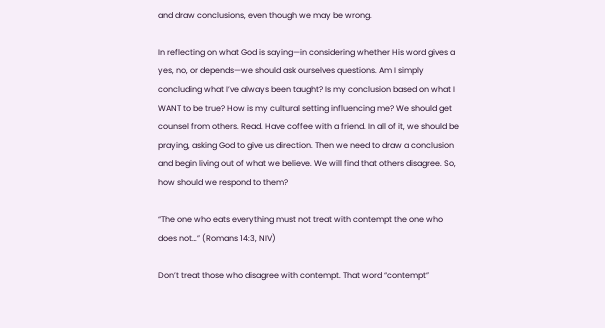and draw conclusions, even though we may be wrong.

In reflecting on what God is saying—in considering whether His word gives a yes, no, or depends—we should ask ourselves questions. Am I simply concluding what I’ve always been taught? Is my conclusion based on what I WANT to be true? How is my cultural setting influencing me? We should get counsel from others. Read. Have coffee with a friend. In all of it, we should be praying, asking God to give us direction. Then we need to draw a conclusion and begin living out of what we believe. We will find that others disagree. So, how should we respond to them?

“The one who eats everything must not treat with contempt the one who does not…” (Romans 14:3, NIV)

Don’t treat those who disagree with contempt. That word “contempt”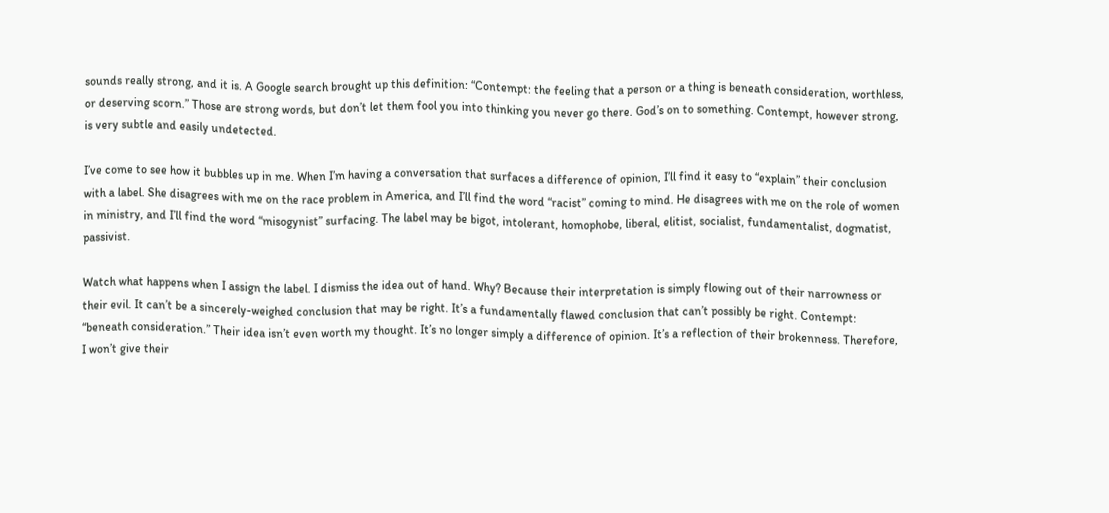sounds really strong, and it is. A Google search brought up this definition: “Contempt: the feeling that a person or a thing is beneath consideration, worthless, or deserving scorn.” Those are strong words, but don’t let them fool you into thinking you never go there. God’s on to something. Contempt, however strong, is very subtle and easily undetected.

I’ve come to see how it bubbles up in me. When I’m having a conversation that surfaces a difference of opinion, I’ll find it easy to “explain” their conclusion with a label. She disagrees with me on the race problem in America, and I’ll find the word “racist” coming to mind. He disagrees with me on the role of women in ministry, and I’ll find the word “misogynist” surfacing. The label may be bigot, intolerant, homophobe, liberal, elitist, socialist, fundamentalist, dogmatist, passivist.

Watch what happens when I assign the label. I dismiss the idea out of hand. Why? Because their interpretation is simply flowing out of their narrowness or their evil. It can’t be a sincerely-weighed conclusion that may be right. It’s a fundamentally flawed conclusion that can’t possibly be right. Contempt: “beneath consideration.” Their idea isn’t even worth my thought. It’s no longer simply a difference of opinion. It’s a reflection of their brokenness. Therefore, I won’t give their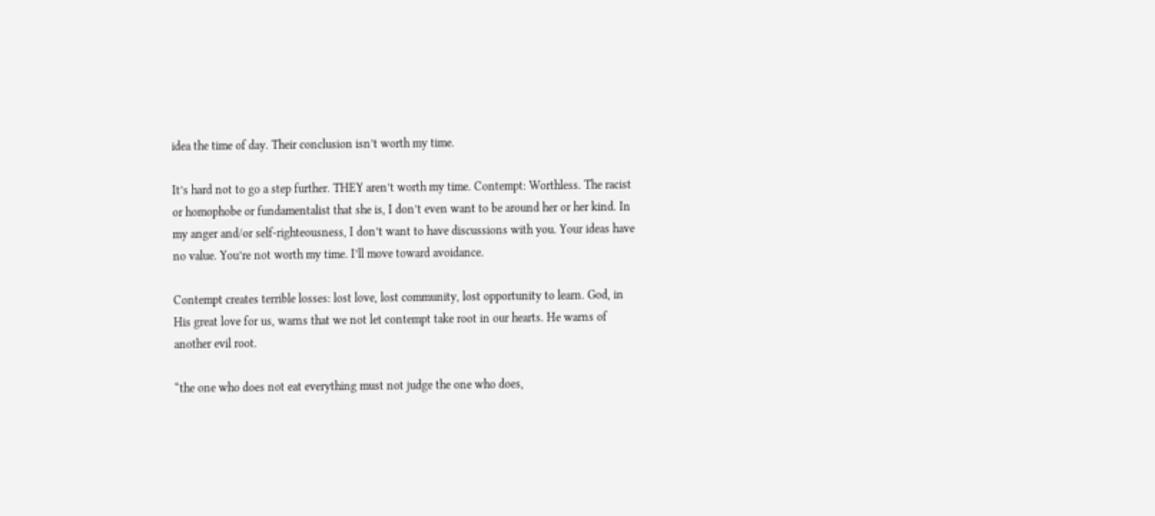idea the time of day. Their conclusion isn’t worth my time.

It’s hard not to go a step further. THEY aren’t worth my time. Contempt: Worthless. The racist or homophobe or fundamentalist that she is, I don’t even want to be around her or her kind. In my anger and/or self-righteousness, I don’t want to have discussions with you. Your ideas have no value. You’re not worth my time. I’ll move toward avoidance.

Contempt creates terrible losses: lost love, lost community, lost opportunity to learn. God, in His great love for us, warns that we not let contempt take root in our hearts. He warns of another evil root.

“the one who does not eat everything must not judge the one who does,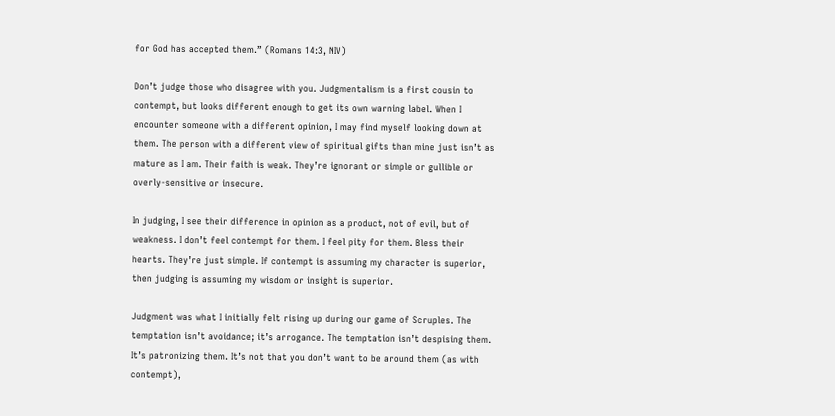for God has accepted them.” (Romans 14:3, NIV)

Don’t judge those who disagree with you. Judgmentalism is a first cousin to contempt, but looks different enough to get its own warning label. When I encounter someone with a different opinion, I may find myself looking down at them. The person with a different view of spiritual gifts than mine just isn’t as mature as I am. Their faith is weak. They’re ignorant or simple or gullible or overly-sensitive or insecure.

In judging, I see their difference in opinion as a product, not of evil, but of weakness. I don’t feel contempt for them. I feel pity for them. Bless their hearts. They’re just simple. If contempt is assuming my character is superior, then judging is assuming my wisdom or insight is superior.

Judgment was what I initially felt rising up during our game of Scruples. The temptation isn’t avoidance; it’s arrogance. The temptation isn’t despising them. It’s patronizing them. It’s not that you don’t want to be around them (as with contempt),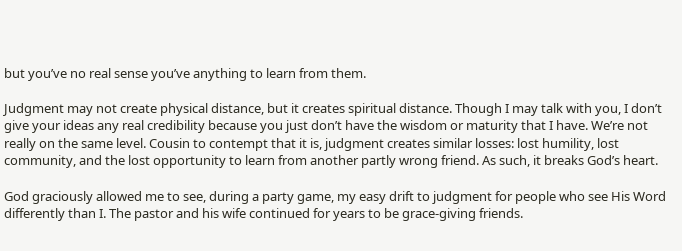but you’ve no real sense you’ve anything to learn from them.

Judgment may not create physical distance, but it creates spiritual distance. Though I may talk with you, I don’t give your ideas any real credibility because you just don’t have the wisdom or maturity that I have. We’re not really on the same level. Cousin to contempt that it is, judgment creates similar losses: lost humility, lost community, and the lost opportunity to learn from another partly wrong friend. As such, it breaks God’s heart.

God graciously allowed me to see, during a party game, my easy drift to judgment for people who see His Word differently than I. The pastor and his wife continued for years to be grace-giving friends.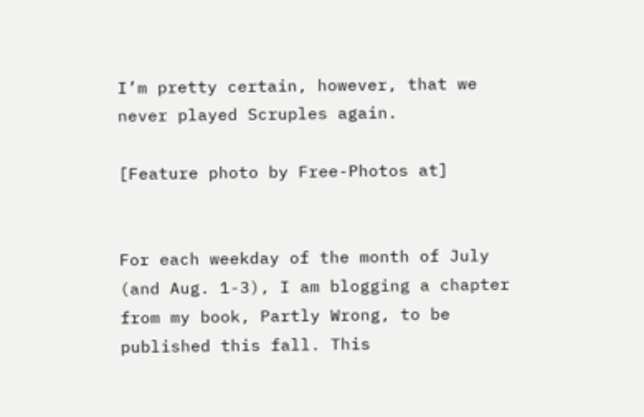I’m pretty certain, however, that we never played Scruples again.

[Feature photo by Free-Photos at]


For each weekday of the month of July (and Aug. 1-3), I am blogging a chapter from my book, Partly Wrong, to be published this fall. This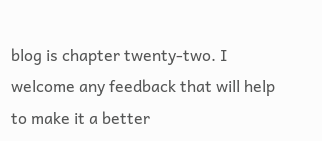blog is chapter twenty-two. I welcome any feedback that will help to make it a better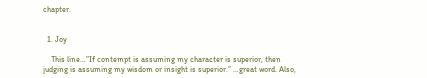chapter.


  1. Joy

    This line…”If contempt is assuming my character is superior, then judging is assuming my wisdom or insight is superior.” …great word. Also,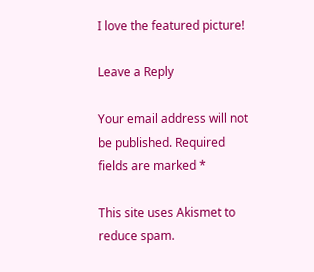I love the featured picture!

Leave a Reply

Your email address will not be published. Required fields are marked *

This site uses Akismet to reduce spam.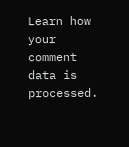Learn how your comment data is processed.